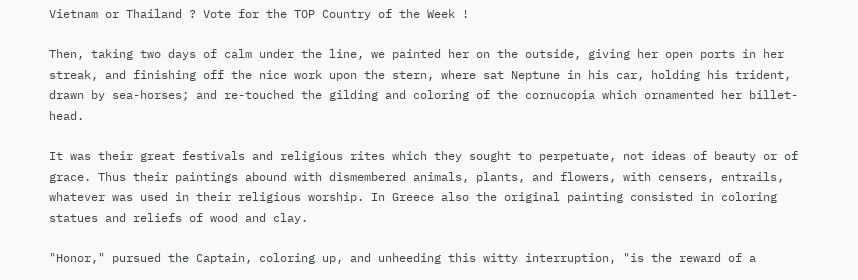Vietnam or Thailand ? Vote for the TOP Country of the Week !

Then, taking two days of calm under the line, we painted her on the outside, giving her open ports in her streak, and finishing off the nice work upon the stern, where sat Neptune in his car, holding his trident, drawn by sea-horses; and re-touched the gilding and coloring of the cornucopia which ornamented her billet-head.

It was their great festivals and religious rites which they sought to perpetuate, not ideas of beauty or of grace. Thus their paintings abound with dismembered animals, plants, and flowers, with censers, entrails, whatever was used in their religious worship. In Greece also the original painting consisted in coloring statues and reliefs of wood and clay.

"Honor," pursued the Captain, coloring up, and unheeding this witty interruption, "is the reward of a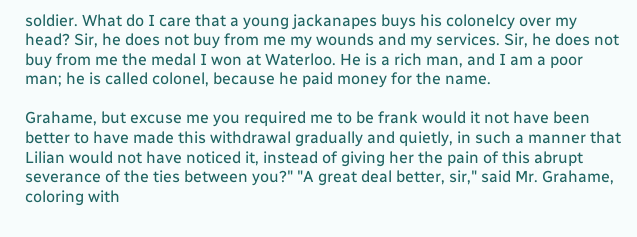soldier. What do I care that a young jackanapes buys his colonelcy over my head? Sir, he does not buy from me my wounds and my services. Sir, he does not buy from me the medal I won at Waterloo. He is a rich man, and I am a poor man; he is called colonel, because he paid money for the name.

Grahame, but excuse me you required me to be frank would it not have been better to have made this withdrawal gradually and quietly, in such a manner that Lilian would not have noticed it, instead of giving her the pain of this abrupt severance of the ties between you?" "A great deal better, sir," said Mr. Grahame, coloring with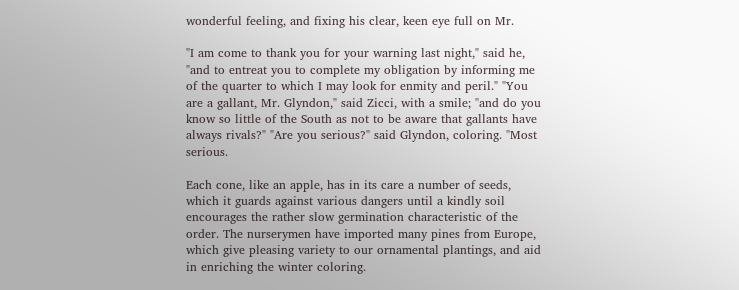wonderful feeling, and fixing his clear, keen eye full on Mr.

"I am come to thank you for your warning last night," said he, "and to entreat you to complete my obligation by informing me of the quarter to which I may look for enmity and peril." "You are a gallant, Mr. Glyndon," said Zicci, with a smile; "and do you know so little of the South as not to be aware that gallants have always rivals?" "Are you serious?" said Glyndon, coloring. "Most serious.

Each cone, like an apple, has in its care a number of seeds, which it guards against various dangers until a kindly soil encourages the rather slow germination characteristic of the order. The nurserymen have imported many pines from Europe, which give pleasing variety to our ornamental plantings, and aid in enriching the winter coloring.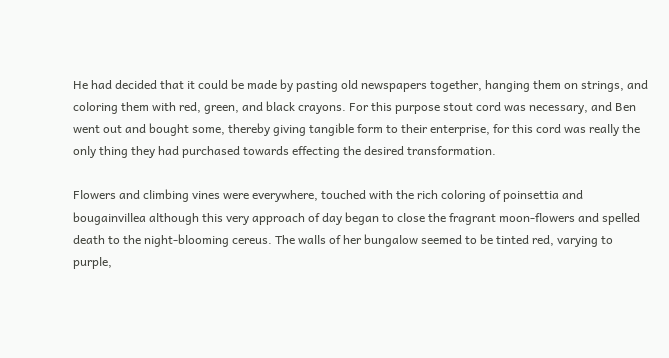He had decided that it could be made by pasting old newspapers together, hanging them on strings, and coloring them with red, green, and black crayons. For this purpose stout cord was necessary, and Ben went out and bought some, thereby giving tangible form to their enterprise, for this cord was really the only thing they had purchased towards effecting the desired transformation.

Flowers and climbing vines were everywhere, touched with the rich coloring of poinsettia and bougainvillea although this very approach of day began to close the fragrant moon-flowers and spelled death to the night-blooming cereus. The walls of her bungalow seemed to be tinted red, varying to purple,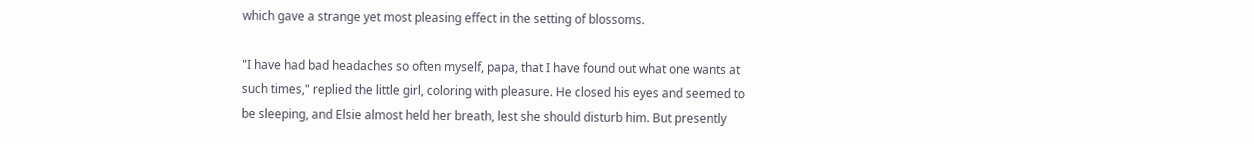which gave a strange yet most pleasing effect in the setting of blossoms.

"I have had bad headaches so often myself, papa, that I have found out what one wants at such times," replied the little girl, coloring with pleasure. He closed his eyes and seemed to be sleeping, and Elsie almost held her breath, lest she should disturb him. But presently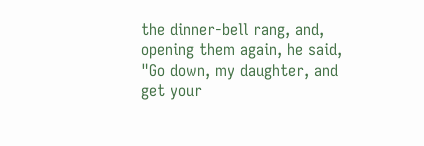the dinner-bell rang, and, opening them again, he said, "Go down, my daughter, and get your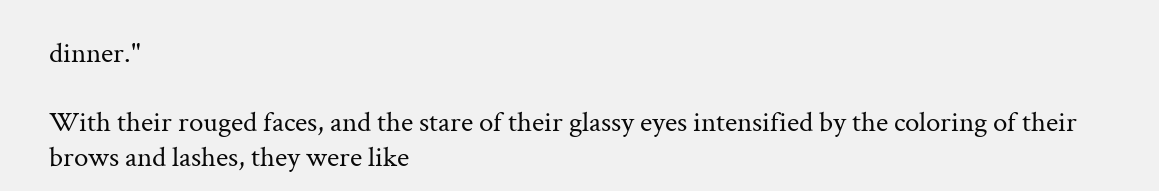dinner."

With their rouged faces, and the stare of their glassy eyes intensified by the coloring of their brows and lashes, they were like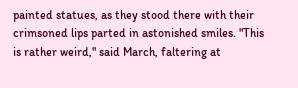painted statues, as they stood there with their crimsoned lips parted in astonished smiles. "This is rather weird," said March, faltering at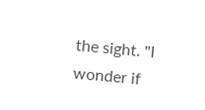the sight. "I wonder if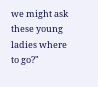we might ask these young ladies where to go?"